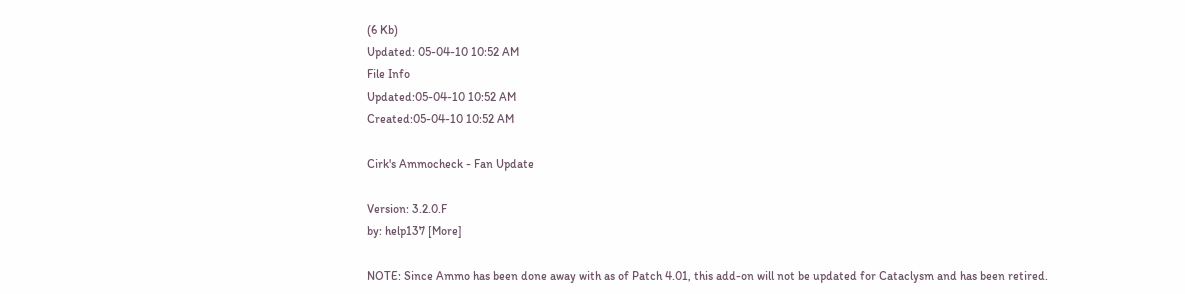(6 Kb)
Updated: 05-04-10 10:52 AM
File Info
Updated:05-04-10 10:52 AM
Created:05-04-10 10:52 AM

Cirk's Ammocheck - Fan Update

Version: 3.2.0.F
by: help137 [More]

NOTE: Since Ammo has been done away with as of Patch 4.01, this add-on will not be updated for Cataclysm and has been retired.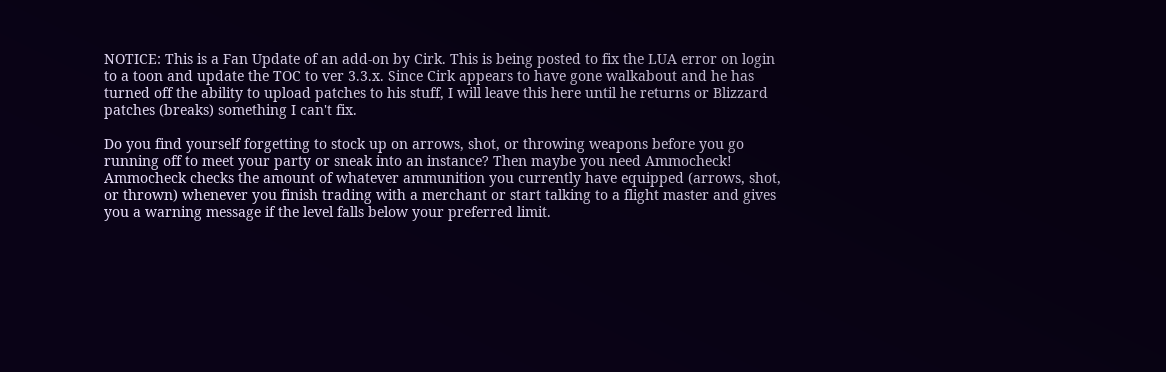NOTICE: This is a Fan Update of an add-on by Cirk. This is being posted to fix the LUA error on login to a toon and update the TOC to ver 3.3.x. Since Cirk appears to have gone walkabout and he has turned off the ability to upload patches to his stuff, I will leave this here until he returns or Blizzard patches (breaks) something I can't fix.

Do you find yourself forgetting to stock up on arrows, shot, or throwing weapons before you go running off to meet your party or sneak into an instance? Then maybe you need Ammocheck! Ammocheck checks the amount of whatever ammunition you currently have equipped (arrows, shot, or thrown) whenever you finish trading with a merchant or start talking to a flight master and gives you a warning message if the level falls below your preferred limit.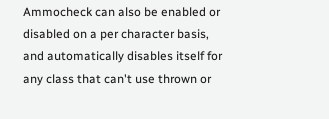Ammocheck can also be enabled or disabled on a per character basis, and automatically disables itself for any class that can't use thrown or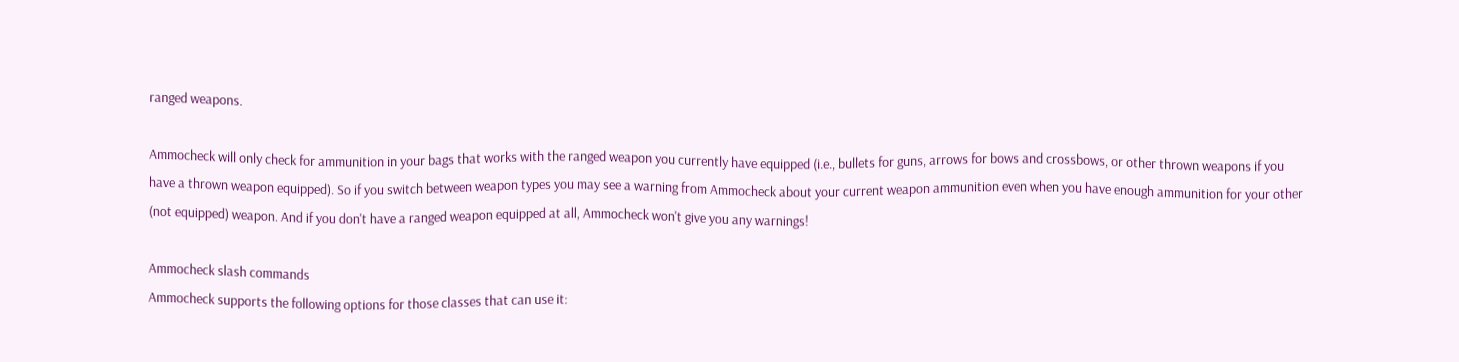ranged weapons.

Ammocheck will only check for ammunition in your bags that works with the ranged weapon you currently have equipped (i.e., bullets for guns, arrows for bows and crossbows, or other thrown weapons if you have a thrown weapon equipped). So if you switch between weapon types you may see a warning from Ammocheck about your current weapon ammunition even when you have enough ammunition for your other (not equipped) weapon. And if you don't have a ranged weapon equipped at all, Ammocheck won't give you any warnings!

Ammocheck slash commands
Ammocheck supports the following options for those classes that can use it: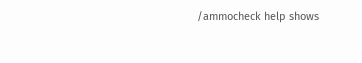/ammocheck help shows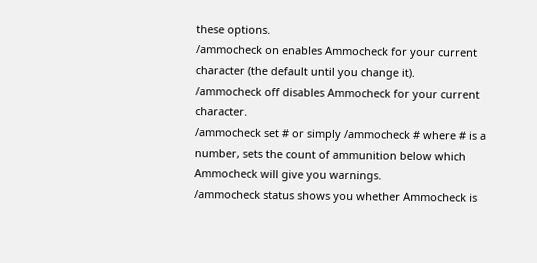these options.
/ammocheck on enables Ammocheck for your current character (the default until you change it).
/ammocheck off disables Ammocheck for your current character.
/ammocheck set # or simply /ammocheck # where # is a number, sets the count of ammunition below which Ammocheck will give you warnings.
/ammocheck status shows you whether Ammocheck is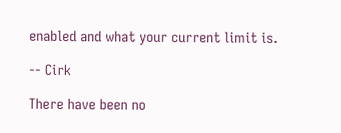enabled and what your current limit is.

-- Cirk

There have been no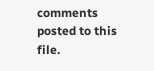comments posted to this file.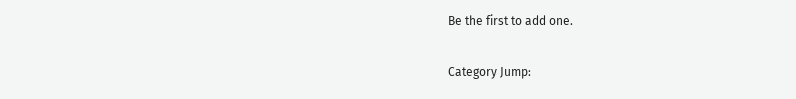Be the first to add one.

Category Jump: